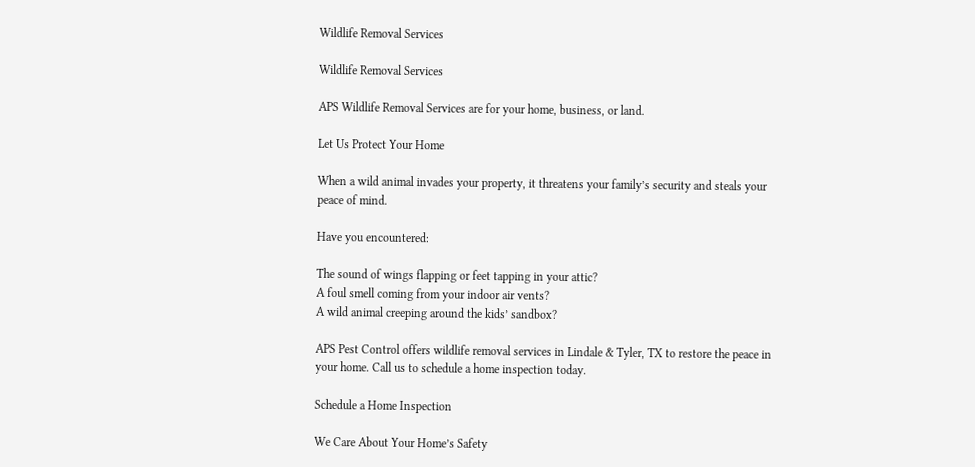Wildlife Removal Services

Wildlife Removal Services

APS Wildlife Removal Services are for your home, business, or land.

Let Us Protect Your Home

When a wild animal invades your property, it threatens your family’s security and steals your peace of mind.

Have you encountered:

The sound of wings flapping or feet tapping in your attic?
A foul smell coming from your indoor air vents?
A wild animal creeping around the kids’ sandbox?

APS Pest Control offers wildlife removal services in Lindale & Tyler, TX to restore the peace in your home. Call us to schedule a home inspection today.

Schedule a Home Inspection

We Care About Your Home’s Safety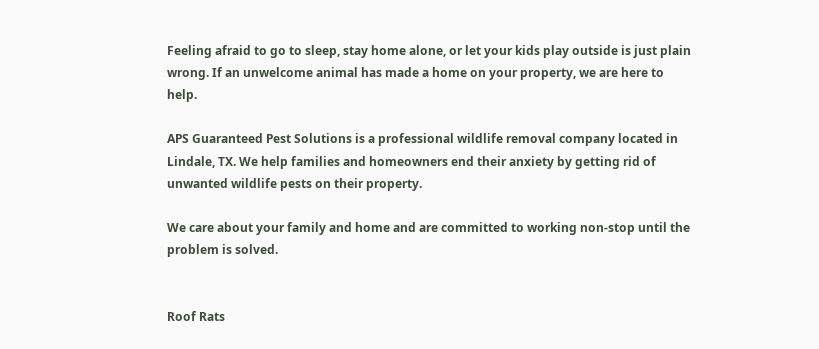Feeling afraid to go to sleep, stay home alone, or let your kids play outside is just plain wrong. If an unwelcome animal has made a home on your property, we are here to help.

APS Guaranteed Pest Solutions is a professional wildlife removal company located in Lindale, TX. We help families and homeowners end their anxiety by getting rid of unwanted wildlife pests on their property.

We care about your family and home and are committed to working non-stop until the problem is solved.


Roof Rats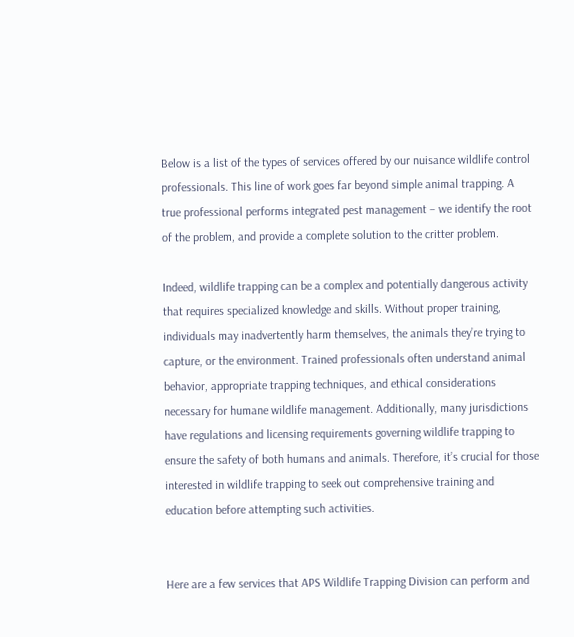Below is a list of the types of services offered by our nuisance wildlife control professionals. This line of work goes far beyond simple animal trapping. A true professional performs integrated pest management – we identify the root of the problem, and provide a complete solution to the critter problem.

Indeed, wildlife trapping can be a complex and potentially dangerous activity that requires specialized knowledge and skills. Without proper training, individuals may inadvertently harm themselves, the animals they’re trying to capture, or the environment. Trained professionals often understand animal behavior, appropriate trapping techniques, and ethical considerations necessary for humane wildlife management. Additionally, many jurisdictions have regulations and licensing requirements governing wildlife trapping to ensure the safety of both humans and animals. Therefore, it’s crucial for those interested in wildlife trapping to seek out comprehensive training and education before attempting such activities.


Here are a few services that APS Wildlife Trapping Division can perform and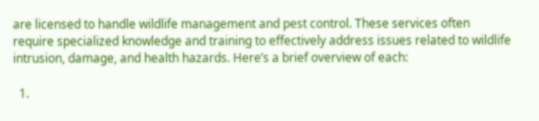are licensed to handle wildlife management and pest control. These services often require specialized knowledge and training to effectively address issues related to wildlife intrusion, damage, and health hazards. Here’s a brief overview of each:

  1.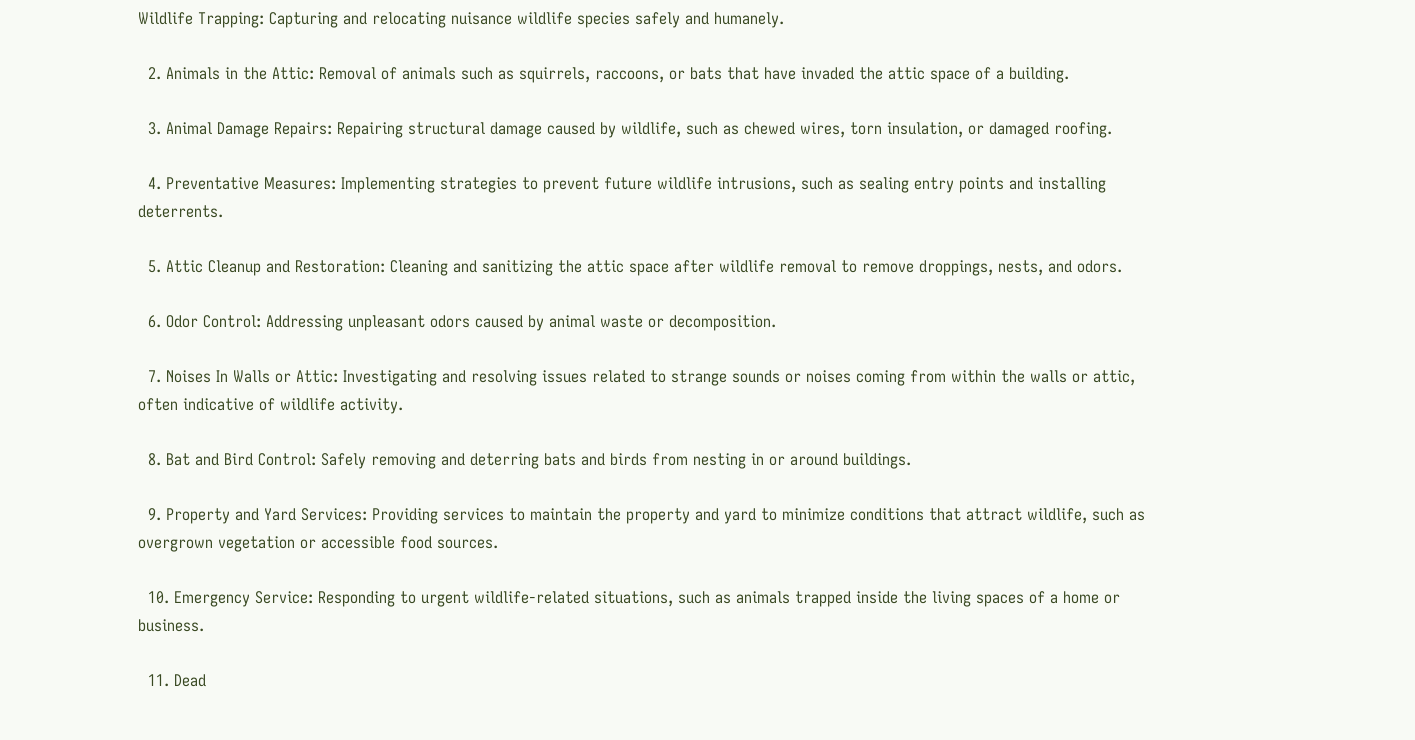Wildlife Trapping: Capturing and relocating nuisance wildlife species safely and humanely.

  2. Animals in the Attic: Removal of animals such as squirrels, raccoons, or bats that have invaded the attic space of a building.

  3. Animal Damage Repairs: Repairing structural damage caused by wildlife, such as chewed wires, torn insulation, or damaged roofing.

  4. Preventative Measures: Implementing strategies to prevent future wildlife intrusions, such as sealing entry points and installing deterrents.

  5. Attic Cleanup and Restoration: Cleaning and sanitizing the attic space after wildlife removal to remove droppings, nests, and odors.

  6. Odor Control: Addressing unpleasant odors caused by animal waste or decomposition.

  7. Noises In Walls or Attic: Investigating and resolving issues related to strange sounds or noises coming from within the walls or attic, often indicative of wildlife activity.

  8. Bat and Bird Control: Safely removing and deterring bats and birds from nesting in or around buildings.

  9. Property and Yard Services: Providing services to maintain the property and yard to minimize conditions that attract wildlife, such as overgrown vegetation or accessible food sources.

  10. Emergency Service: Responding to urgent wildlife-related situations, such as animals trapped inside the living spaces of a home or business.

  11. Dead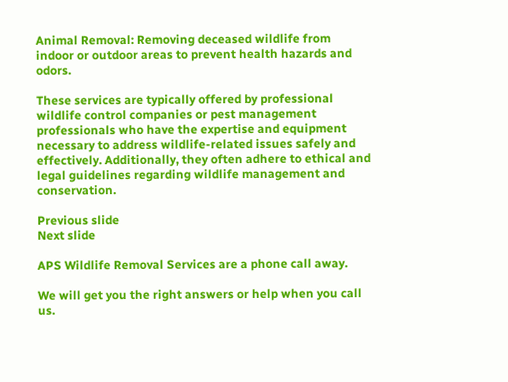Animal Removal: Removing deceased wildlife from indoor or outdoor areas to prevent health hazards and odors.

These services are typically offered by professional wildlife control companies or pest management professionals who have the expertise and equipment necessary to address wildlife-related issues safely and effectively. Additionally, they often adhere to ethical and legal guidelines regarding wildlife management and conservation.

Previous slide
Next slide

APS Wildlife Removal Services are a phone call away.

We will get you the right answers or help when you call us.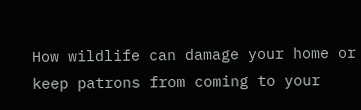How wildlife can damage your home or keep patrons from coming to your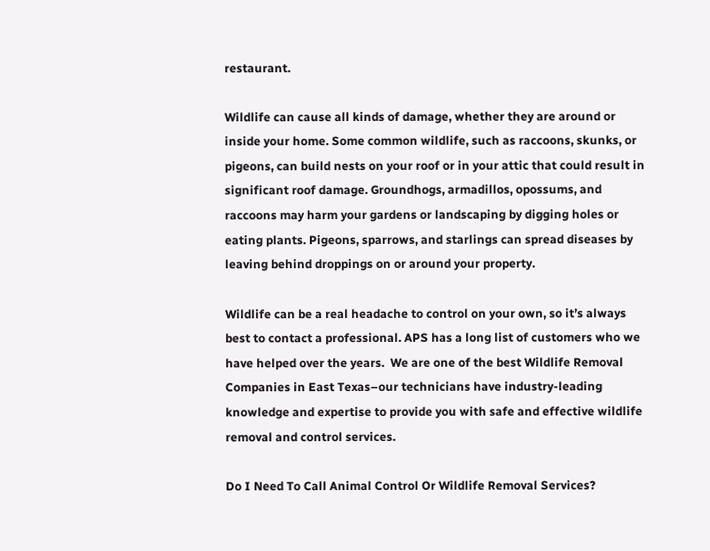restaurant.

Wildlife can cause all kinds of damage, whether they are around or inside your home. Some common wildlife, such as raccoons, skunks, or pigeons, can build nests on your roof or in your attic that could result in significant roof damage. Groundhogs, armadillos, opossums, and raccoons may harm your gardens or landscaping by digging holes or eating plants. Pigeons, sparrows, and starlings can spread diseases by leaving behind droppings on or around your property.

Wildlife can be a real headache to control on your own, so it’s always best to contact a professional. APS has a long list of customers who we have helped over the years.  We are one of the best Wildlife Removal Companies in East Texas–our technicians have industry-leading knowledge and expertise to provide you with safe and effective wildlife removal and control services.

Do I Need To Call Animal Control Or Wildlife Removal Services?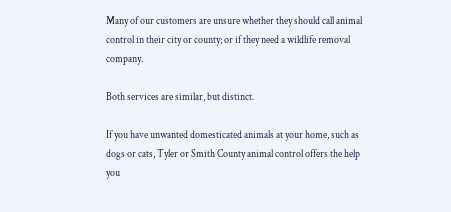Many of our customers are unsure whether they should call animal control in their city or county; or if they need a wildlife removal company.

Both services are similar, but distinct.

If you have unwanted domesticated animals at your home, such as dogs or cats, Tyler or Smith County animal control offers the help you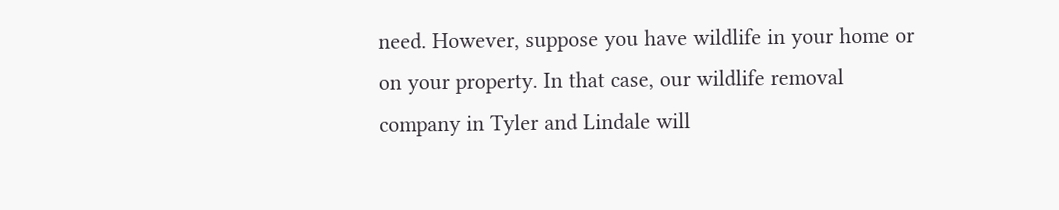need. However, suppose you have wildlife in your home or on your property. In that case, our wildlife removal company in Tyler and Lindale will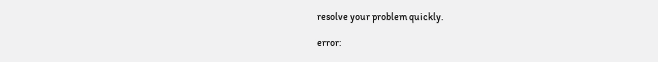resolve your problem quickly.

error: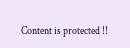Content is protected !!